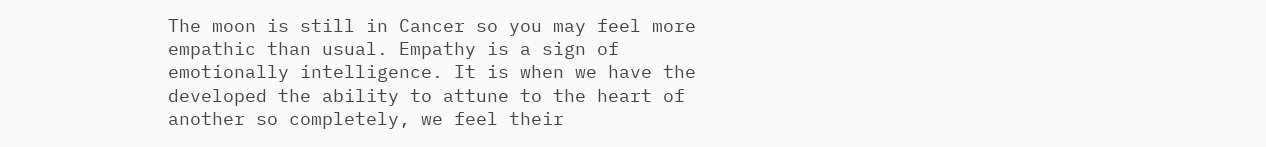The moon is still in Cancer so you may feel more empathic than usual. Empathy is a sign of emotionally intelligence. It is when we have the developed the ability to attune to the heart of another so completely, we feel their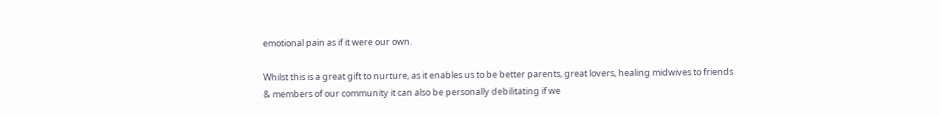emotional pain as if it were our own.

Whilst this is a great gift to nurture, as it enables us to be better parents, great lovers, healing midwives to friends & members of our community it can also be personally debilitating if we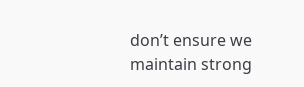don’t ensure we maintain strong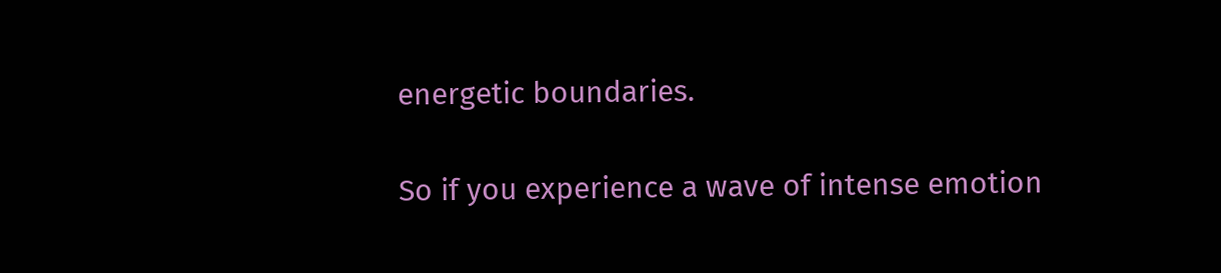energetic boundaries.

So if you experience a wave of intense emotion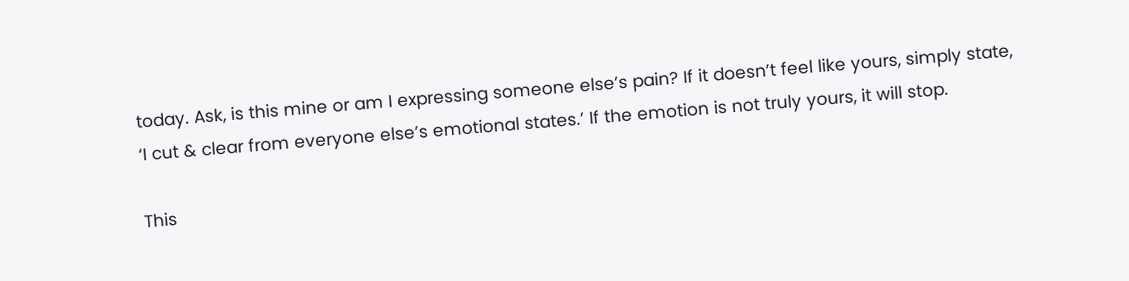today. Ask, is this mine or am I expressing someone else’s pain? If it doesn’t feel like yours, simply state, ‘I cut & clear from everyone else’s emotional states.’ If the emotion is not truly yours, it will stop.

This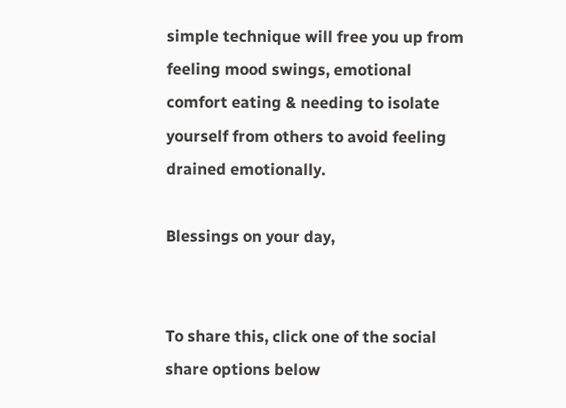simple technique will free you up from feeling mood swings, emotional comfort eating & needing to isolate yourself from others to avoid feeling drained emotionally.

Blessings on your day,


To share this, click one of the social share options below